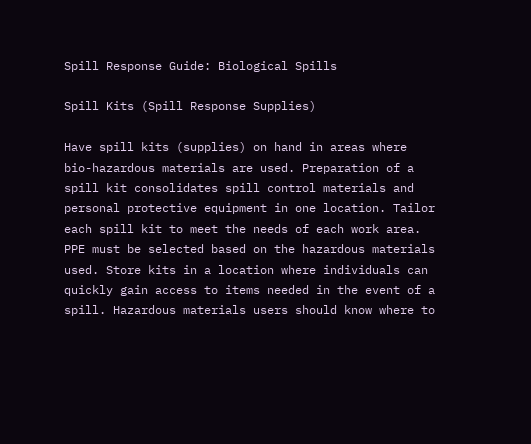Spill Response Guide: Biological Spills

Spill Kits (Spill Response Supplies)

Have spill kits (supplies) on hand in areas where bio-hazardous materials are used. Preparation of a spill kit consolidates spill control materials and personal protective equipment in one location. Tailor each spill kit to meet the needs of each work area. PPE must be selected based on the hazardous materials used. Store kits in a location where individuals can quickly gain access to items needed in the event of a spill. Hazardous materials users should know where to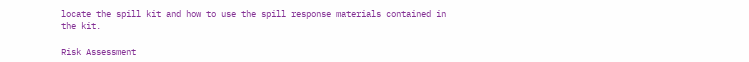locate the spill kit and how to use the spill response materials contained in the kit.

Risk Assessment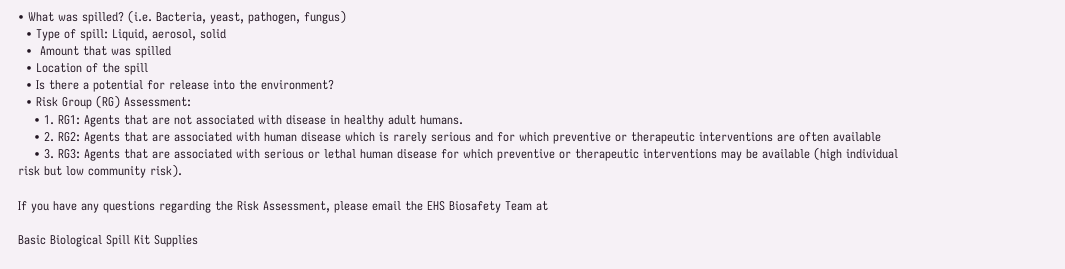• What was spilled? (i.e. Bacteria, yeast, pathogen, fungus)
  • Type of spill: Liquid, aerosol, solid
  •  Amount that was spilled
  • Location of the spill
  • Is there a potential for release into the environment?
  • Risk Group (RG) Assessment:
    • 1. RG1: Agents that are not associated with disease in healthy adult humans.
    • 2. RG2: Agents that are associated with human disease which is rarely serious and for which preventive or therapeutic interventions are often available
    • 3. RG3: Agents that are associated with serious or lethal human disease for which preventive or therapeutic interventions may be available (high individual risk but low community risk).

If you have any questions regarding the Risk Assessment, please email the EHS Biosafety Team at

Basic Biological Spill Kit Supplies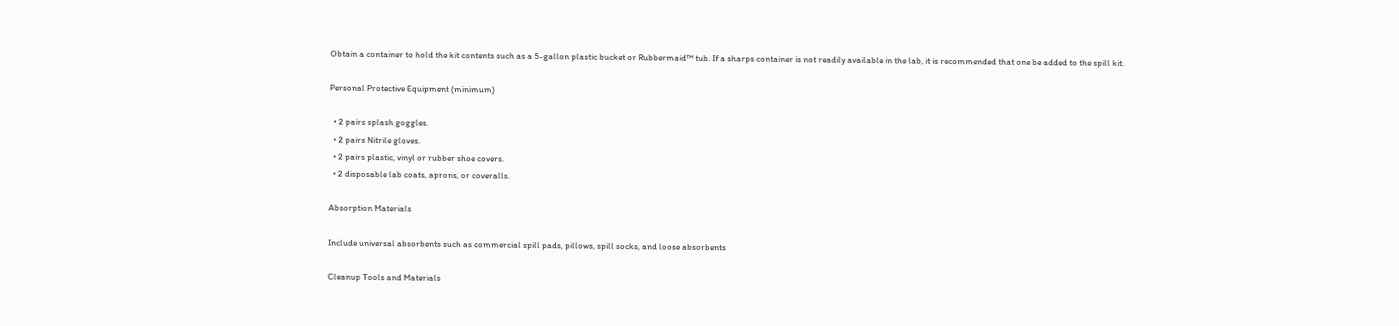Obtain a container to hold the kit contents such as a 5-gallon plastic bucket or Rubbermaid™ tub. If a sharps container is not readily available in the lab, it is recommended that one be added to the spill kit.

Personal Protective Equipment (minimum)

  • 2 pairs splash goggles.
  • 2 pairs Nitrile gloves.
  • 2 pairs plastic, vinyl or rubber shoe covers.
  • 2 disposable lab coats, aprons, or coveralls.

Absorption Materials

Include universal absorbents such as commercial spill pads, pillows, spill socks, and loose absorbents

Cleanup Tools and Materials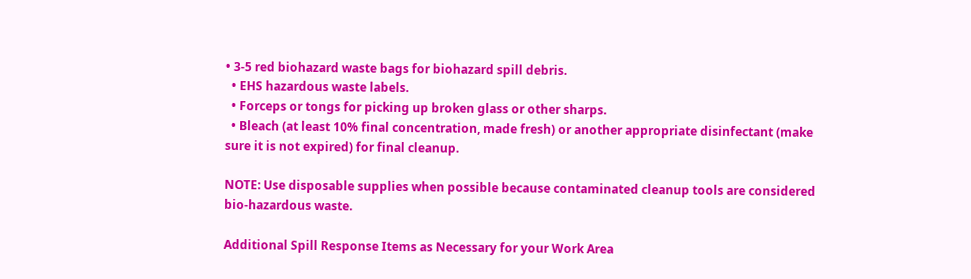• 3-5 red biohazard waste bags for biohazard spill debris.
  • EHS hazardous waste labels.
  • Forceps or tongs for picking up broken glass or other sharps.
  • Bleach (at least 10% final concentration, made fresh) or another appropriate disinfectant (make sure it is not expired) for final cleanup.

NOTE: Use disposable supplies when possible because contaminated cleanup tools are considered bio-hazardous waste.

Additional Spill Response Items as Necessary for your Work Area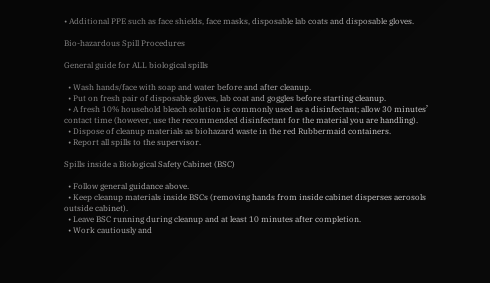• Additional PPE such as face shields, face masks, disposable lab coats and disposable gloves.

Bio-hazardous Spill Procedures

General guide for ALL biological spills

  • Wash hands/face with soap and water before and after cleanup.
  • Put on fresh pair of disposable gloves, lab coat and goggles before starting cleanup.
  • A fresh 10% household bleach solution is commonly used as a disinfectant; allow 30 minutes’ contact time (however, use the recommended disinfectant for the material you are handling).
  • Dispose of cleanup materials as biohazard waste in the red Rubbermaid containers.
  • Report all spills to the supervisor.

Spills inside a Biological Safety Cabinet (BSC)

  • Follow general guidance above.
  • Keep cleanup materials inside BSCs (removing hands from inside cabinet disperses aerosols outside cabinet).
  • Leave BSC running during cleanup and at least 10 minutes after completion.
  • Work cautiously and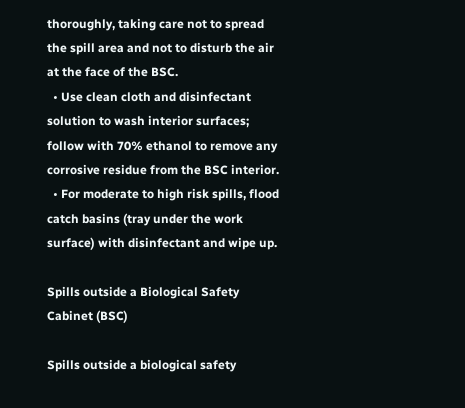thoroughly, taking care not to spread the spill area and not to disturb the air at the face of the BSC.
  • Use clean cloth and disinfectant solution to wash interior surfaces; follow with 70% ethanol to remove any corrosive residue from the BSC interior.
  • For moderate to high risk spills, flood catch basins (tray under the work surface) with disinfectant and wipe up.

Spills outside a Biological Safety Cabinet (BSC)

Spills outside a biological safety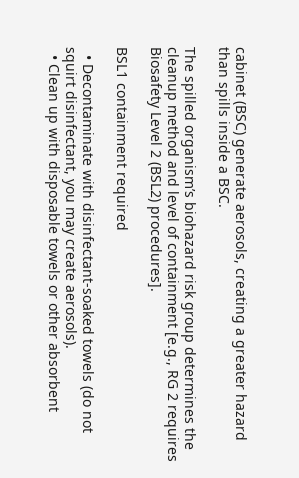cabinet (BSC) generate aerosols, creating a greater hazard than spills inside a BSC.

The spilled organism’s biohazard risk group determines the cleanup method and level of containment [e.g., RG 2 requires Biosafety Level 2 (BSL2) procedures].

BSL1 containment required

  • Decontaminate with disinfectant-soaked towels (do not squirt disinfectant, you may create aerosols).
  • Clean up with disposable towels or other absorbent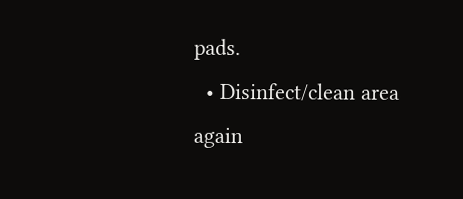pads.
  • Disinfect/clean area again